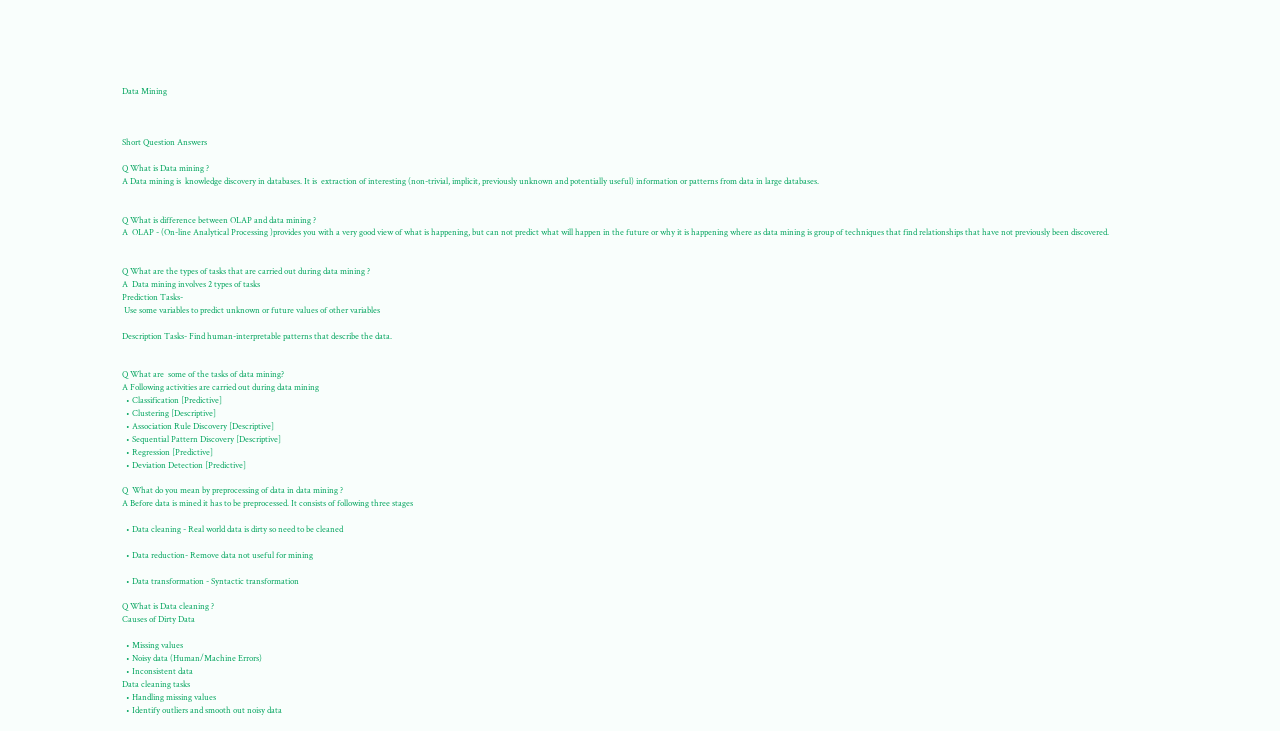Data Mining



Short Question Answers

Q What is Data mining ?
A Data mining is  knowledge discovery in databases. It is  extraction of interesting (non-trivial, implicit, previously unknown and potentially useful) information or patterns from data in large databases.


Q What is difference between OLAP and data mining ?
A  OLAP - (On-line Analytical Processing )provides you with a very good view of what is happening, but can not predict what will happen in the future or why it is happening where as data mining is group of techniques that find relationships that have not previously been discovered.


Q What are the types of tasks that are carried out during data mining ?
A  Data mining involves 2 types of tasks
Prediction Tasks-
 Use some variables to predict unknown or future values of other variables

Description Tasks- Find human-interpretable patterns that describe the data.


Q What are  some of the tasks of data mining?
A Following activities are carried out during data mining
  • Classification [Predictive]
  • Clustering [Descriptive]
  • Association Rule Discovery [Descriptive]
  • Sequential Pattern Discovery [Descriptive]
  • Regression [Predictive]
  • Deviation Detection [Predictive]

Q  What do you mean by preprocessing of data in data mining ?
A Before data is mined it has to be preprocessed. It consists of following three stages

  • Data cleaning - Real world data is dirty so need to be cleaned

  • Data reduction- Remove data not useful for mining

  • Data transformation - Syntactic transformation

Q What is Data cleaning ?
Causes of Dirty Data

  • Missing values
  • Noisy data (Human/Machine Errors)
  • Inconsistent data
Data cleaning tasks
  • Handling missing values
  • Identify outliers and smooth out noisy data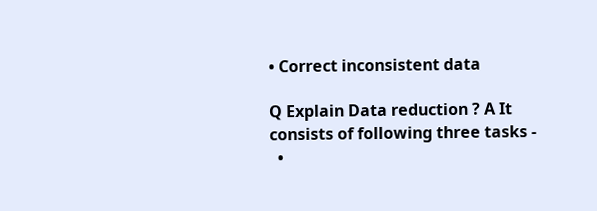• Correct inconsistent data

Q Explain Data reduction ? A It consists of following three tasks -
  •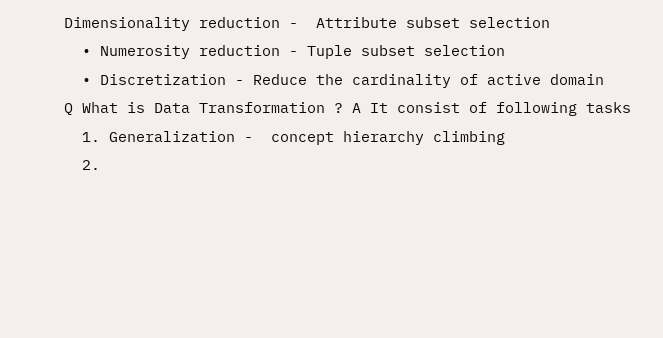Dimensionality reduction -  Attribute subset selection
  • Numerosity reduction - Tuple subset selection
  • Discretization - Reduce the cardinality of active domain
Q What is Data Transformation ? A It consist of following tasks
  1. Generalization -  concept hierarchy climbing
  2.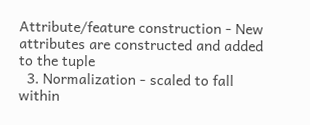Attribute/feature construction - New attributes are constructed and added to the tuple
  3. Normalization - scaled to fall within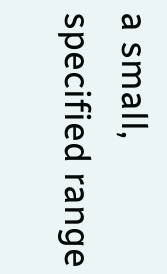a small, specified range